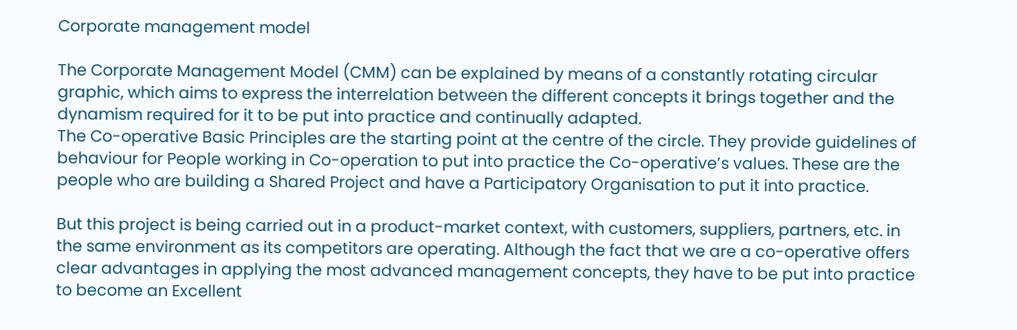Corporate management model

The Corporate Management Model (CMM) can be explained by means of a constantly rotating circular graphic, which aims to express the interrelation between the different concepts it brings together and the dynamism required for it to be put into practice and continually adapted.
The Co-operative Basic Principles are the starting point at the centre of the circle. They provide guidelines of behaviour for People working in Co-operation to put into practice the Co-operative’s values. These are the people who are building a Shared Project and have a Participatory Organisation to put it into practice.

But this project is being carried out in a product-market context, with customers, suppliers, partners, etc. in the same environment as its competitors are operating. Although the fact that we are a co-operative offers clear advantages in applying the most advanced management concepts, they have to be put into practice to become an Excellent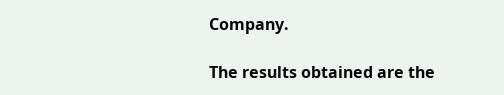Company.

The results obtained are the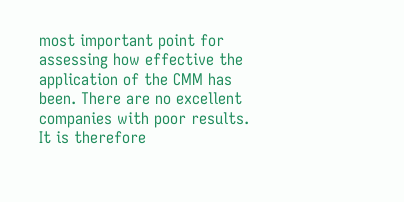most important point for assessing how effective the application of the CMM has been. There are no excellent companies with poor results. It is therefore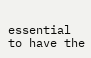essential to have the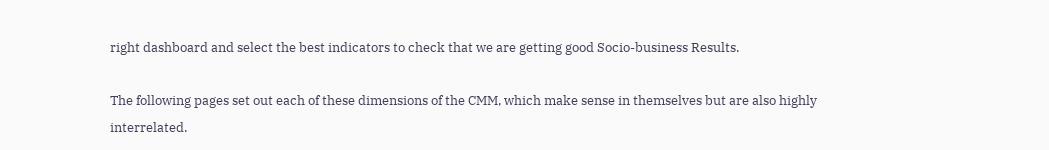right dashboard and select the best indicators to check that we are getting good Socio-business Results.

The following pages set out each of these dimensions of the CMM, which make sense in themselves but are also highly interrelated.